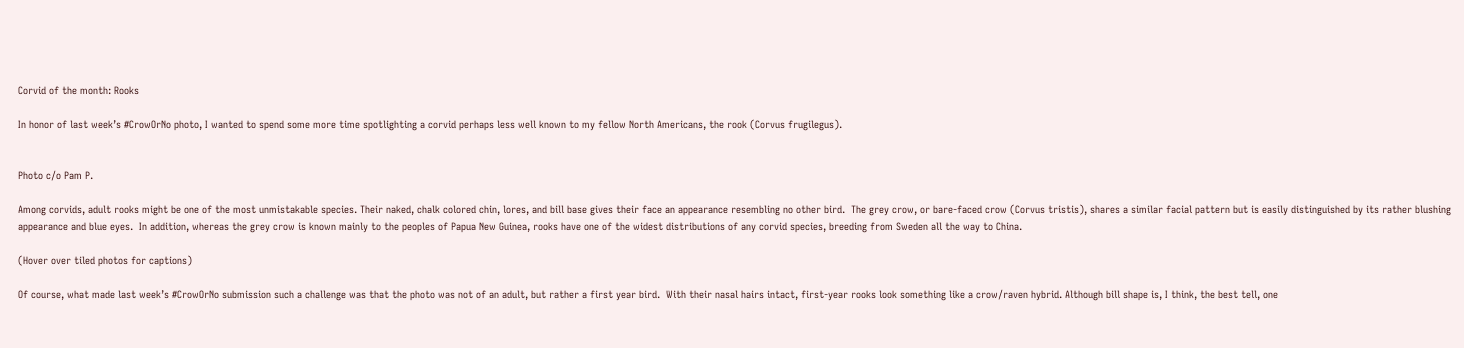Corvid of the month: Rooks

In honor of last week’s #CrowOrNo photo, I wanted to spend some more time spotlighting a corvid perhaps less well known to my fellow North Americans, the rook (Corvus frugilegus).


Photo c/o Pam P.

Among corvids, adult rooks might be one of the most unmistakable species. Their naked, chalk colored chin, lores, and bill base gives their face an appearance resembling no other bird.  The grey crow, or bare-faced crow (Corvus tristis), shares a similar facial pattern but is easily distinguished by its rather blushing appearance and blue eyes.  In addition, whereas the grey crow is known mainly to the peoples of Papua New Guinea, rooks have one of the widest distributions of any corvid species, breeding from Sweden all the way to China.

(Hover over tiled photos for captions)

Of course, what made last week’s #CrowOrNo submission such a challenge was that the photo was not of an adult, but rather a first year bird.  With their nasal hairs intact, first-year rooks look something like a crow/raven hybrid. Although bill shape is, I think, the best tell, one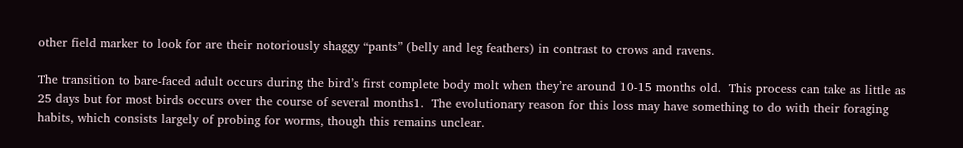other field marker to look for are their notoriously shaggy “pants” (belly and leg feathers) in contrast to crows and ravens.

The transition to bare-faced adult occurs during the bird’s first complete body molt when they’re around 10-15 months old.  This process can take as little as 25 days but for most birds occurs over the course of several months1.  The evolutionary reason for this loss may have something to do with their foraging habits, which consists largely of probing for worms, though this remains unclear.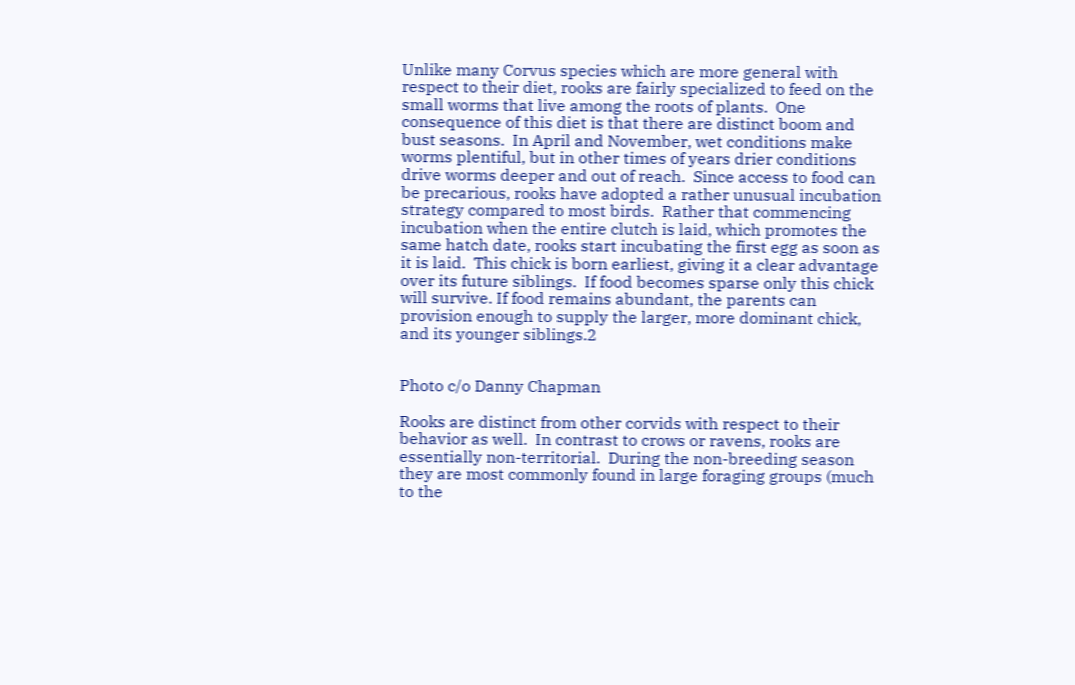Unlike many Corvus species which are more general with respect to their diet, rooks are fairly specialized to feed on the small worms that live among the roots of plants.  One consequence of this diet is that there are distinct boom and bust seasons.  In April and November, wet conditions make worms plentiful, but in other times of years drier conditions drive worms deeper and out of reach.  Since access to food can be precarious, rooks have adopted a rather unusual incubation strategy compared to most birds.  Rather that commencing incubation when the entire clutch is laid, which promotes the same hatch date, rooks start incubating the first egg as soon as it is laid.  This chick is born earliest, giving it a clear advantage over its future siblings.  If food becomes sparse only this chick will survive. If food remains abundant, the parents can provision enough to supply the larger, more dominant chick, and its younger siblings.2


Photo c/o Danny Chapman

Rooks are distinct from other corvids with respect to their behavior as well.  In contrast to crows or ravens, rooks are essentially non-territorial.  During the non-breeding season they are most commonly found in large foraging groups (much to the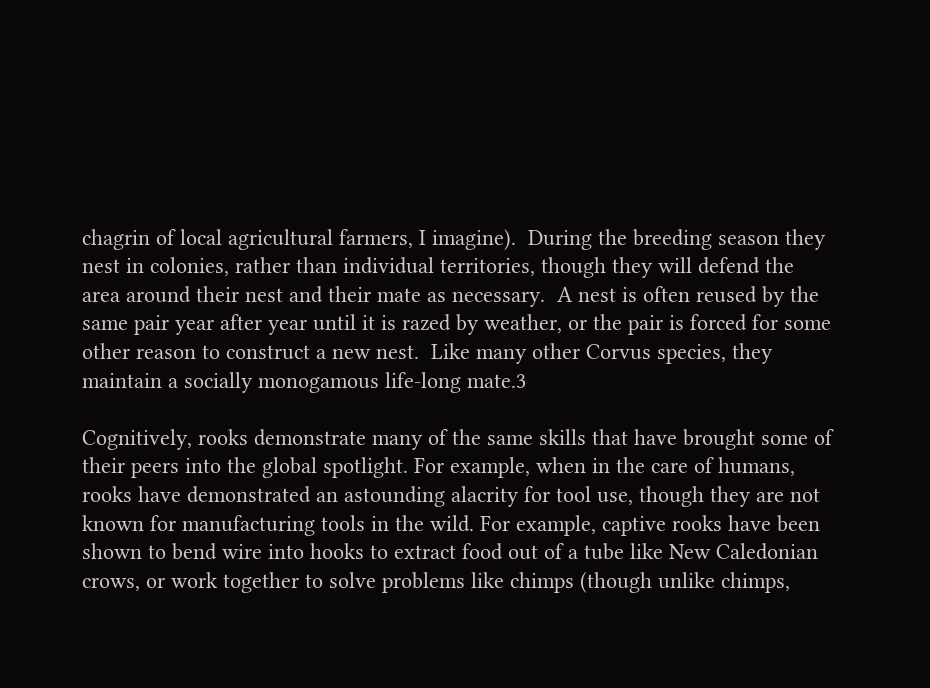chagrin of local agricultural farmers, I imagine).  During the breeding season they nest in colonies, rather than individual territories, though they will defend the area around their nest and their mate as necessary.  A nest is often reused by the same pair year after year until it is razed by weather, or the pair is forced for some other reason to construct a new nest.  Like many other Corvus species, they maintain a socially monogamous life-long mate.3

Cognitively, rooks demonstrate many of the same skills that have brought some of their peers into the global spotlight. For example, when in the care of humans, rooks have demonstrated an astounding alacrity for tool use, though they are not known for manufacturing tools in the wild. For example, captive rooks have been shown to bend wire into hooks to extract food out of a tube like New Caledonian crows, or work together to solve problems like chimps (though unlike chimps,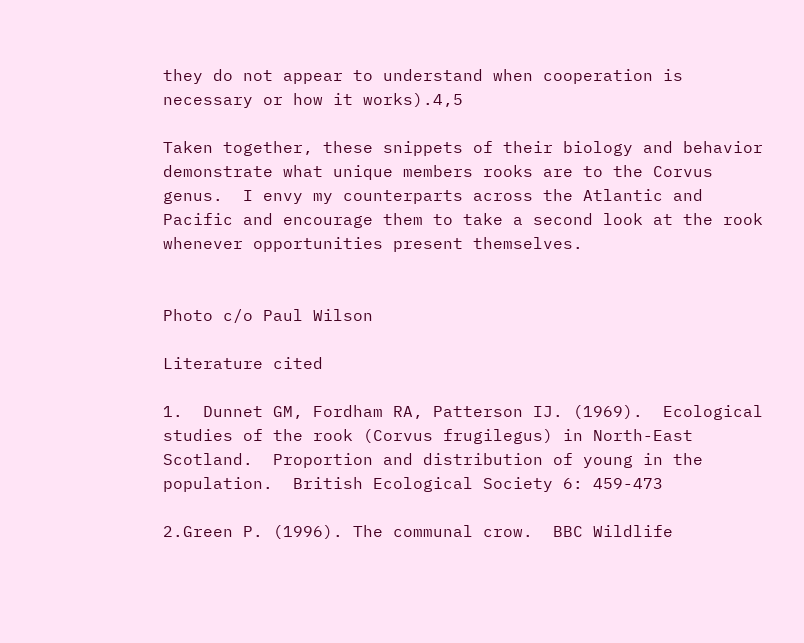they do not appear to understand when cooperation is necessary or how it works).4,5

Taken together, these snippets of their biology and behavior demonstrate what unique members rooks are to the Corvus genus.  I envy my counterparts across the Atlantic and Pacific and encourage them to take a second look at the rook whenever opportunities present themselves.


Photo c/o Paul Wilson

Literature cited

1.  Dunnet GM, Fordham RA, Patterson IJ. (1969).  Ecological studies of the rook (Corvus frugilegus) in North-East Scotland.  Proportion and distribution of young in the population.  British Ecological Society 6: 459-473

2.Green P. (1996). The communal crow.  BBC Wildlife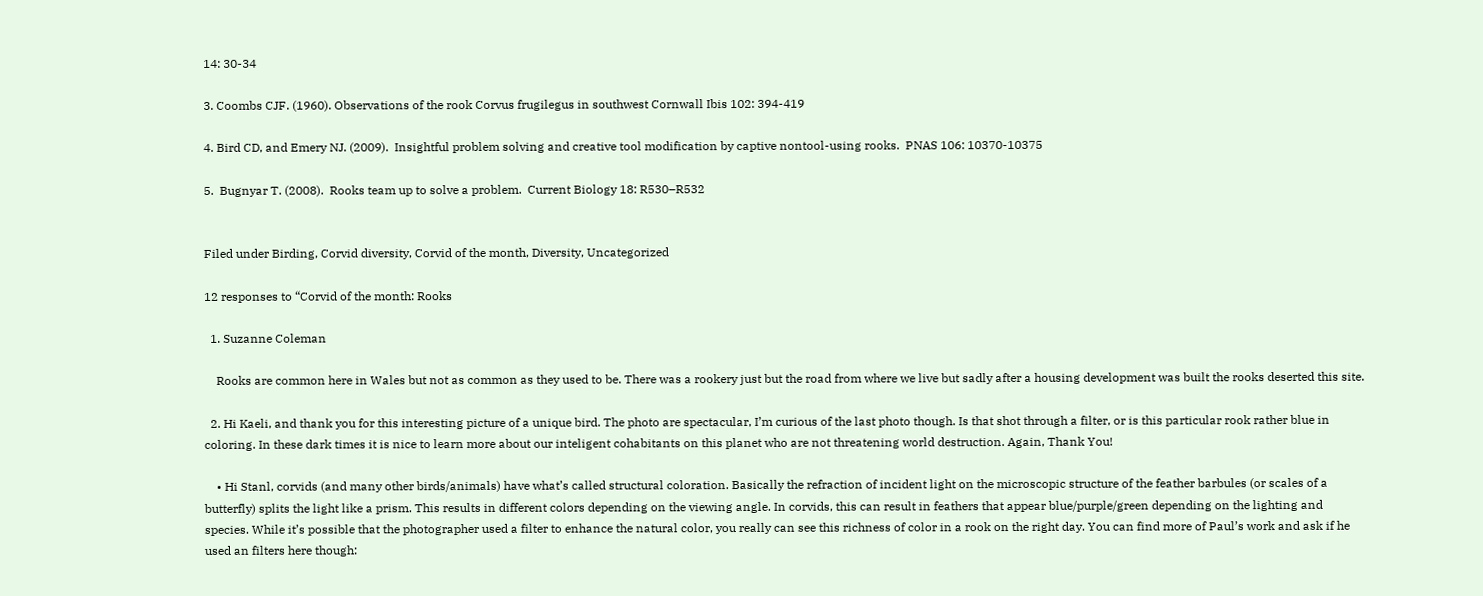14: 30-34

3. Coombs CJF. (1960). Observations of the rook Corvus frugilegus in southwest Cornwall Ibis 102: 394-419

4. Bird CD, and Emery NJ. (2009).  Insightful problem solving and creative tool modification by captive nontool-using rooks.  PNAS 106: 10370-10375

5.  Bugnyar T. (2008).  Rooks team up to solve a problem.  Current Biology 18: R530–R532


Filed under Birding, Corvid diversity, Corvid of the month, Diversity, Uncategorized

12 responses to “Corvid of the month: Rooks

  1. Suzanne Coleman

    Rooks are common here in Wales but not as common as they used to be. There was a rookery just but the road from where we live but sadly after a housing development was built the rooks deserted this site.

  2. Hi Kaeli, and thank you for this interesting picture of a unique bird. The photo are spectacular, I’m curious of the last photo though. Is that shot through a filter, or is this particular rook rather blue in coloring. In these dark times it is nice to learn more about our inteligent cohabitants on this planet who are not threatening world destruction. Again, Thank You!

    • Hi Stanl, corvids (and many other birds/animals) have what’s called structural coloration. Basically the refraction of incident light on the microscopic structure of the feather barbules (or scales of a butterfly) splits the light like a prism. This results in different colors depending on the viewing angle. In corvids, this can result in feathers that appear blue/purple/green depending on the lighting and species. While it’s possible that the photographer used a filter to enhance the natural color, you really can see this richness of color in a rook on the right day. You can find more of Paul’s work and ask if he used an filters here though: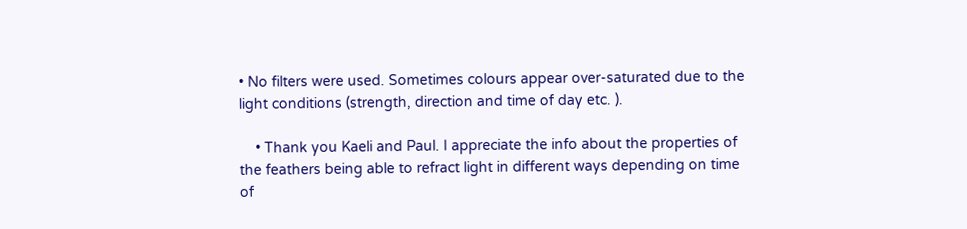• No filters were used. Sometimes colours appear over-saturated due to the light conditions (strength, direction and time of day etc. ).

    • Thank you Kaeli and Paul. I appreciate the info about the properties of the feathers being able to refract light in different ways depending on time of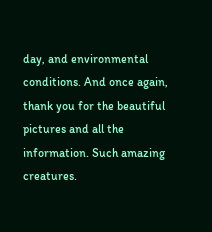day, and environmental conditions. And once again, thank you for the beautiful pictures and all the information. Such amazing creatures.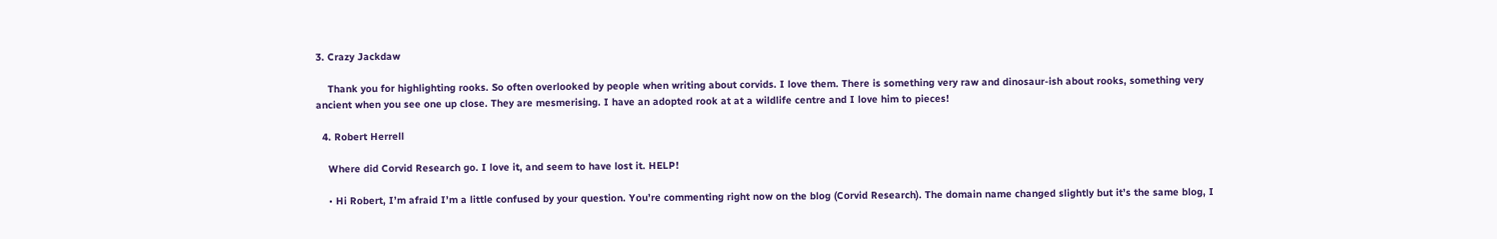3. Crazy Jackdaw

    Thank you for highlighting rooks. So often overlooked by people when writing about corvids. I love them. There is something very raw and dinosaur-ish about rooks, something very ancient when you see one up close. They are mesmerising. I have an adopted rook at at a wildlife centre and I love him to pieces!

  4. Robert Herrell

    Where did Corvid Research go. I love it, and seem to have lost it. HELP!

    • Hi Robert, I’m afraid I’m a little confused by your question. You’re commenting right now on the blog (Corvid Research). The domain name changed slightly but it’s the same blog, I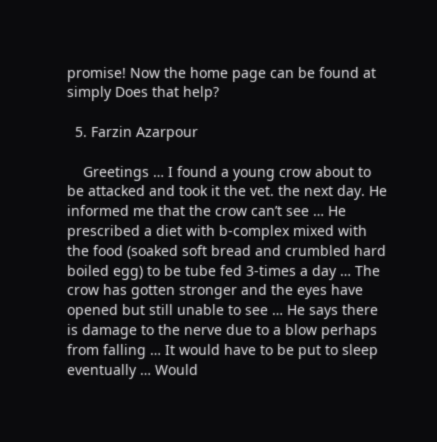promise! Now the home page can be found at simply Does that help?

  5. Farzin Azarpour

    Greetings … I found a young crow about to be attacked and took it the vet. the next day. He informed me that the crow can’t see … He prescribed a diet with b-complex mixed with the food (soaked soft bread and crumbled hard boiled egg) to be tube fed 3-times a day … The crow has gotten stronger and the eyes have opened but still unable to see … He says there is damage to the nerve due to a blow perhaps from falling … It would have to be put to sleep eventually … Would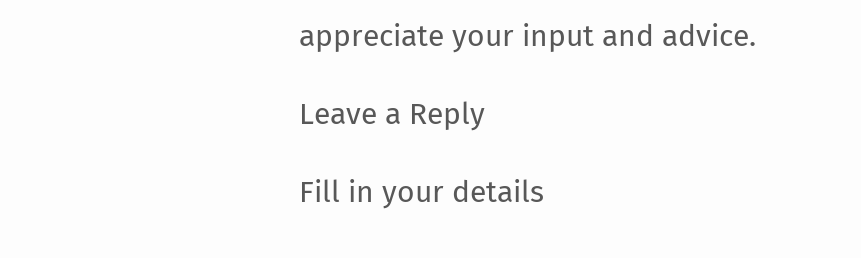appreciate your input and advice.

Leave a Reply

Fill in your details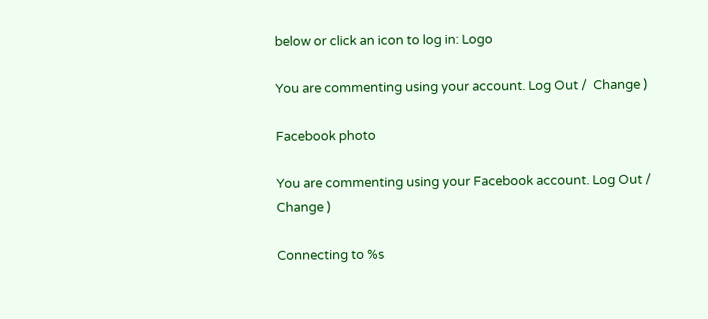below or click an icon to log in: Logo

You are commenting using your account. Log Out /  Change )

Facebook photo

You are commenting using your Facebook account. Log Out /  Change )

Connecting to %s